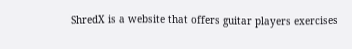ShredX is a website that offers guitar players exercises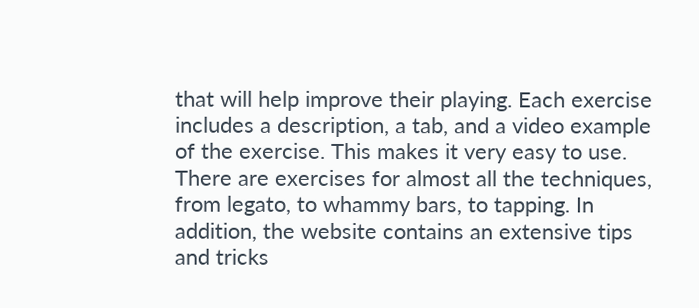that will help improve their playing. Each exercise includes a description, a tab, and a video example of the exercise. This makes it very easy to use. There are exercises for almost all the techniques, from legato, to whammy bars, to tapping. In addition, the website contains an extensive tips and tricks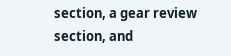section, a gear review section, and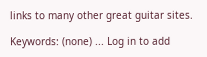links to many other great guitar sites.

Keywords: (none) ... Log in to add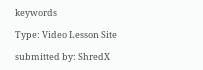keywords

Type: Video Lesson Site

submitted by: ShredX